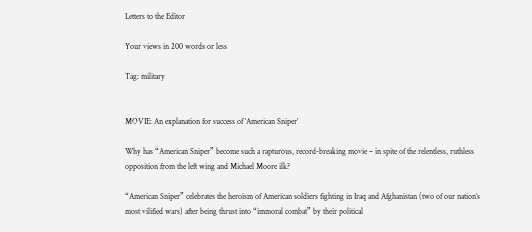Letters to the Editor

Your views in 200 words or less

Tag: military


MOVIE: An explanation for success of ‘American Sniper’

Why has “American Sniper” become such a rapturous, record-breaking movie – in spite of the relentless, ruthless opposition from the left wing and Michael Moore ilk?

“American Sniper” celebrates the heroism of American soldiers fighting in Iraq and Afghanistan (two of our nation’s most vilified wars) after being thrust into “immoral combat” by their political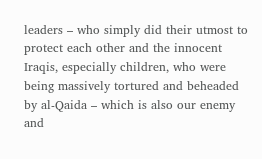leaders – who simply did their utmost to protect each other and the innocent Iraqis, especially children, who were being massively tortured and beheaded by al-Qaida – which is also our enemy and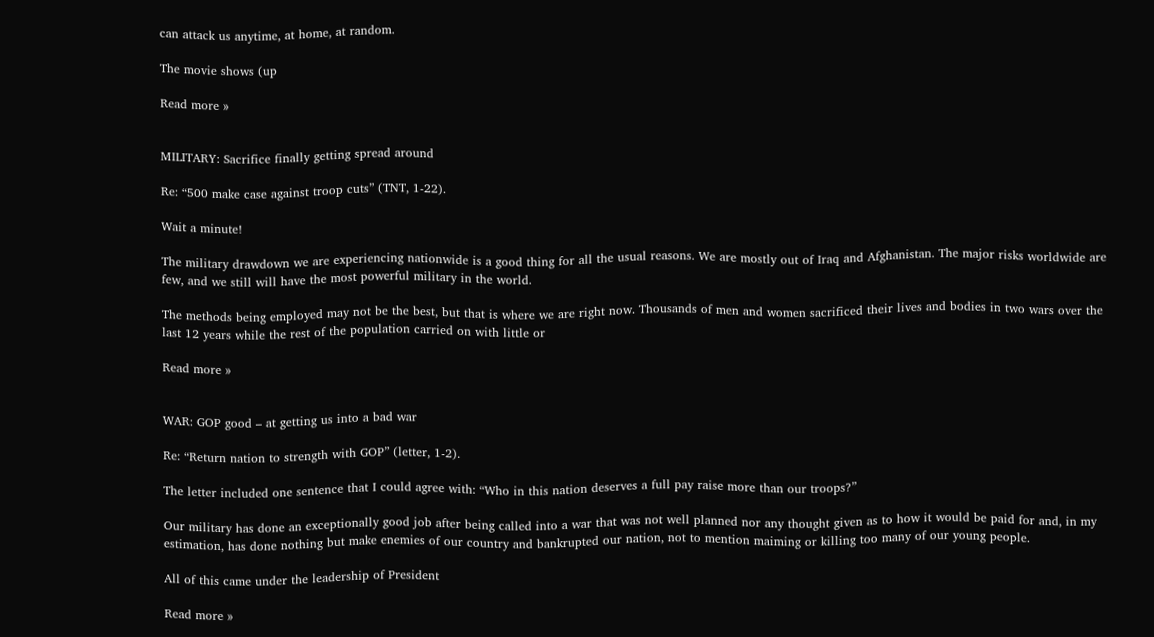can attack us anytime, at home, at random.

The movie shows (up

Read more »


MILITARY: Sacrifice finally getting spread around

Re: “500 make case against troop cuts” (TNT, 1-22).

Wait a minute!

The military drawdown we are experiencing nationwide is a good thing for all the usual reasons. We are mostly out of Iraq and Afghanistan. The major risks worldwide are few, and we still will have the most powerful military in the world.

The methods being employed may not be the best, but that is where we are right now. Thousands of men and women sacrificed their lives and bodies in two wars over the last 12 years while the rest of the population carried on with little or

Read more »


WAR: GOP good – at getting us into a bad war

Re: “Return nation to strength with GOP” (letter, 1-2).

The letter included one sentence that I could agree with: “Who in this nation deserves a full pay raise more than our troops?”

Our military has done an exceptionally good job after being called into a war that was not well planned nor any thought given as to how it would be paid for and, in my estimation, has done nothing but make enemies of our country and bankrupted our nation, not to mention maiming or killing too many of our young people.

All of this came under the leadership of President

Read more »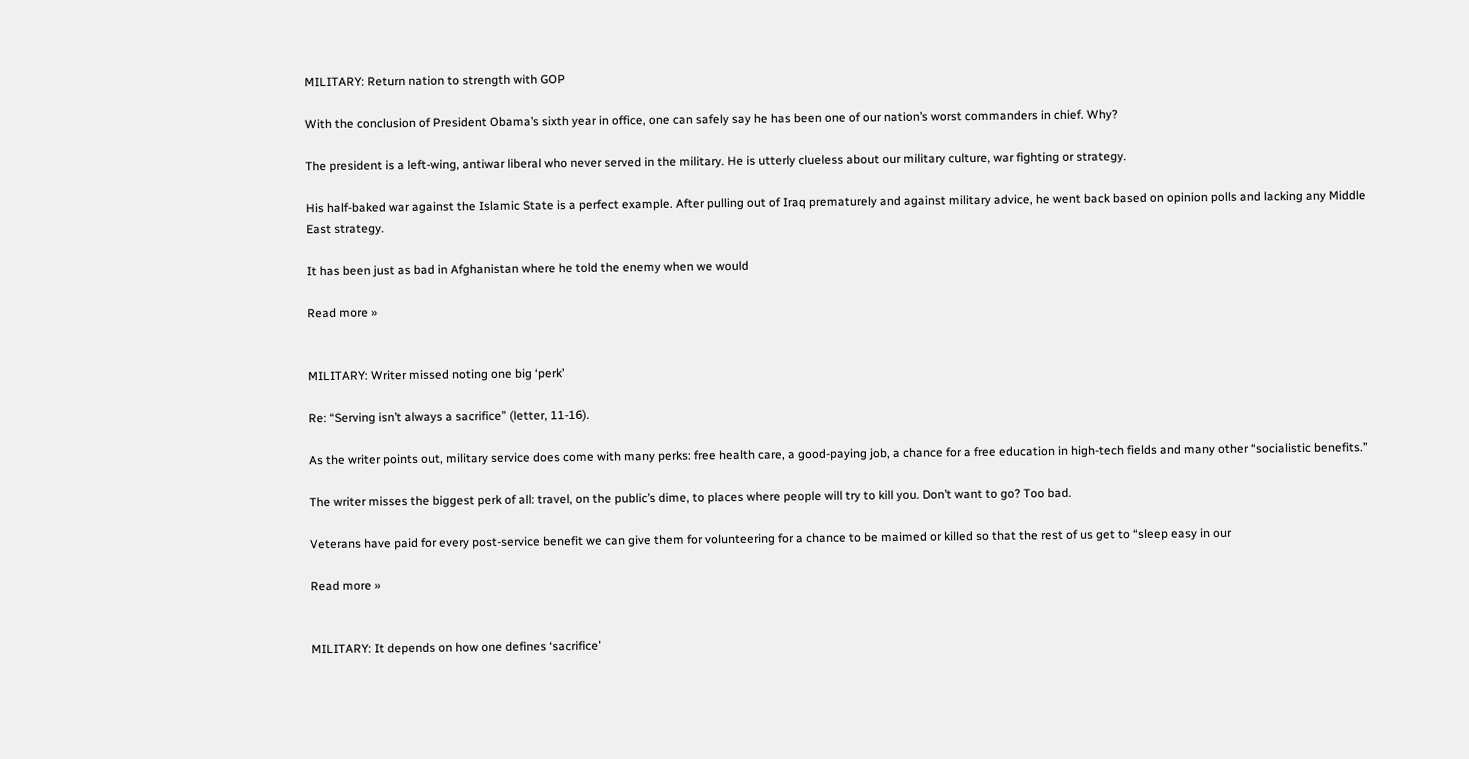MILITARY: Return nation to strength with GOP

With the conclusion of President Obama’s sixth year in office, one can safely say he has been one of our nation’s worst commanders in chief. Why?

The president is a left-wing, antiwar liberal who never served in the military. He is utterly clueless about our military culture, war fighting or strategy.

His half-baked war against the Islamic State is a perfect example. After pulling out of Iraq prematurely and against military advice, he went back based on opinion polls and lacking any Middle East strategy.

It has been just as bad in Afghanistan where he told the enemy when we would

Read more »


MILITARY: Writer missed noting one big ‘perk’

Re: “Serving isn’t always a sacrifice” (letter, 11-16).

As the writer points out, military service does come with many perks: free health care, a good-paying job, a chance for a free education in high-tech fields and many other “socialistic benefits.”

The writer misses the biggest perk of all: travel, on the public’s dime, to places where people will try to kill you. Don’t want to go? Too bad.

Veterans have paid for every post-service benefit we can give them for volunteering for a chance to be maimed or killed so that the rest of us get to “sleep easy in our

Read more »


MILITARY: It depends on how one defines ‘sacrifice’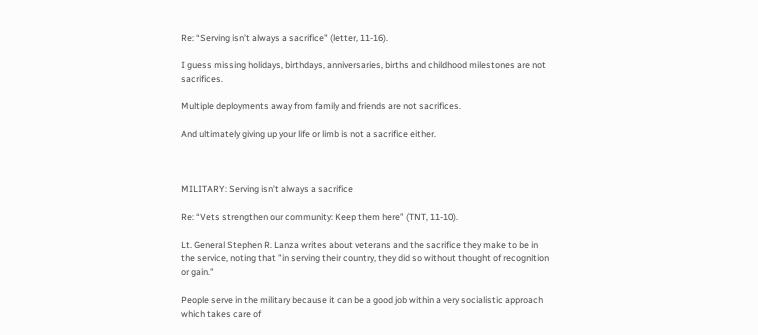Re: “Serving isn’t always a sacrifice” (letter, 11-16).

I guess missing holidays, birthdays, anniversaries, births and childhood milestones are not sacrifices.

Multiple deployments away from family and friends are not sacrifices.

And ultimately giving up your life or limb is not a sacrifice either.



MILITARY: Serving isn’t always a sacrifice

Re: “Vets strengthen our community: Keep them here” (TNT, 11-10).

Lt. General Stephen R. Lanza writes about veterans and the sacrifice they make to be in the service, noting that ”in serving their country, they did so without thought of recognition or gain.”

People serve in the military because it can be a good job within a very socialistic approach which takes care of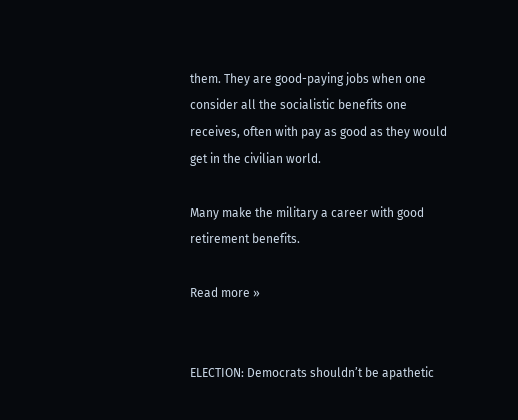them. They are good-paying jobs when one consider all the socialistic benefits one receives, often with pay as good as they would get in the civilian world.

Many make the military a career with good retirement benefits.

Read more »


ELECTION: Democrats shouldn’t be apathetic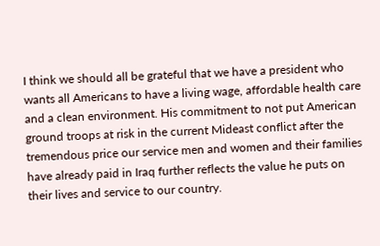I think we should all be grateful that we have a president who wants all Americans to have a living wage, affordable health care and a clean environment. His commitment to not put American ground troops at risk in the current Mideast conflict after the tremendous price our service men and women and their families have already paid in Iraq further reflects the value he puts on their lives and service to our country.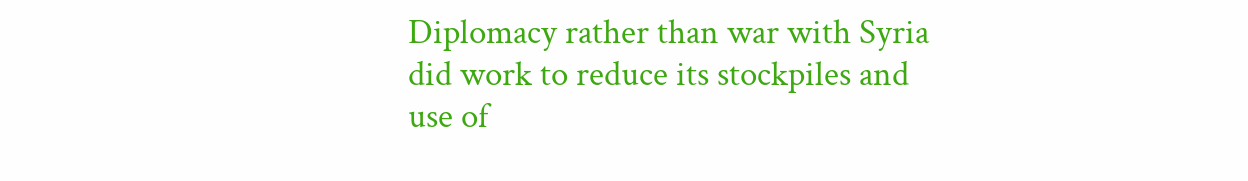Diplomacy rather than war with Syria did work to reduce its stockpiles and use of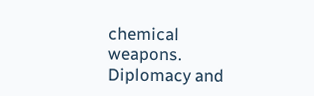chemical weapons. Diplomacy and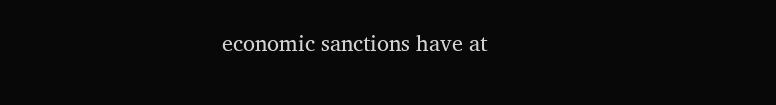economic sanctions have at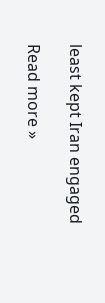least kept Iran engaged

Read more »